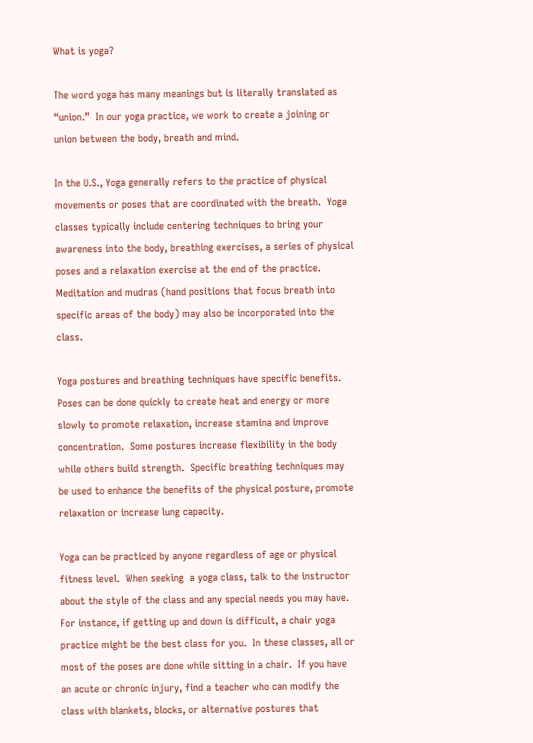What is yoga?

The word yoga has many meanings but is literally translated as “union.”  In our yoga practice, we work to create a joining or union between the body, breath and mind.

In the U.S., Yoga generally refers to the practice of physical movements or poses that are coordinated with the breath.  Yoga classes typically include centering techniques to bring your awareness into the body, breathing exercises, a series of physical poses and a relaxation exercise at the end of the practice.  Meditation and mudras (hand positions that focus breath into specific areas of the body) may also be incorporated into the class.

Yoga postures and breathing techniques have specific benefits.  Poses can be done quickly to create heat and energy or more slowly to promote relaxation, increase stamina and improve concentration.  Some postures increase flexibility in the body while others build strength.  Specific breathing techniques may be used to enhance the benefits of the physical posture, promote relaxation or increase lung capacity.

Yoga can be practiced by anyone regardless of age or physical fitness level.  When seeking  a yoga class, talk to the instructor about the style of the class and any special needs you may have.  For instance, if getting up and down is difficult, a chair yoga practice might be the best class for you.  In these classes, all or most of the poses are done while sitting in a chair.  If you have an acute or chronic injury, find a teacher who can modify the class with blankets, blocks, or alternative postures that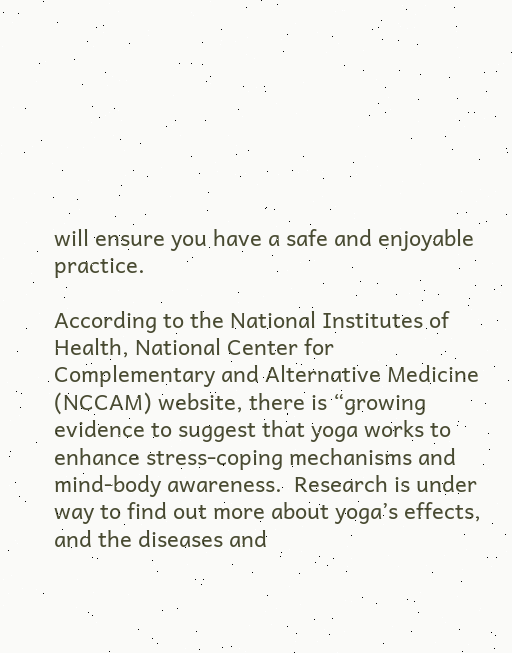will ensure you have a safe and enjoyable practice.

According to the National Institutes of Health, National Center for Complementary and Alternative Medicine (NCCAM) website, there is “growing evidence to suggest that yoga works to enhance stress-coping mechanisms and mind-body awareness.  Research is under way to find out more about yoga’s effects, and the diseases and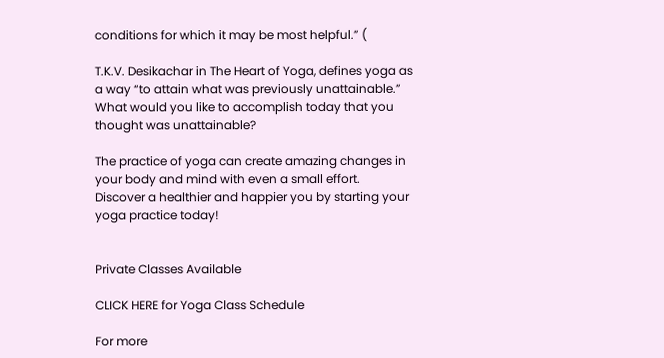conditions for which it may be most helpful.” (

T.K.V. Desikachar in The Heart of Yoga, defines yoga as a way “to attain what was previously unattainable.”  What would you like to accomplish today that you thought was unattainable?

The practice of yoga can create amazing changes in your body and mind with even a small effort.  Discover a healthier and happier you by starting your yoga practice today!


Private Classes Available

CLICK HERE for Yoga Class Schedule

For more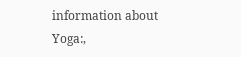information about Yoga:,